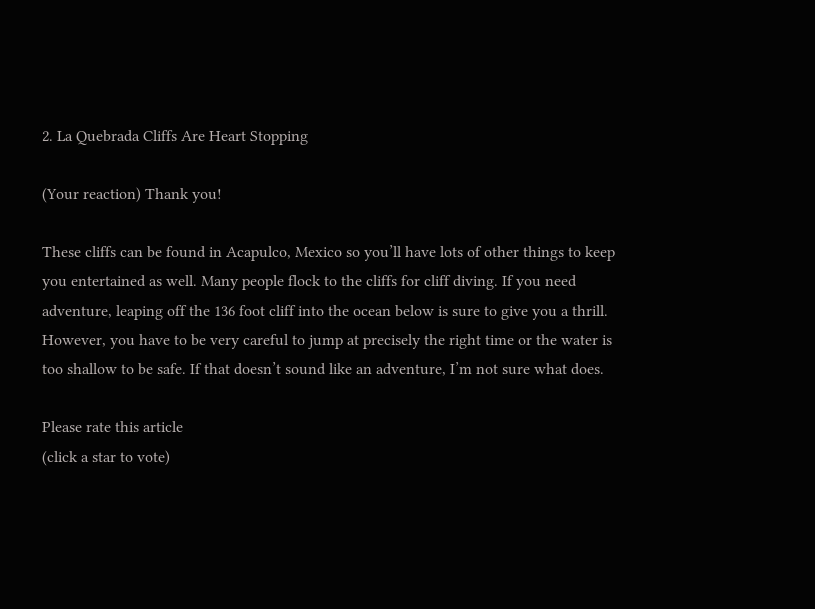2. La Quebrada Cliffs Are Heart Stopping

(Your reaction) Thank you!

These cliffs can be found in Acapulco, Mexico so you’ll have lots of other things to keep you entertained as well. Many people flock to the cliffs for cliff diving. If you need adventure, leaping off the 136 foot cliff into the ocean below is sure to give you a thrill. However, you have to be very careful to jump at precisely the right time or the water is too shallow to be safe. If that doesn’t sound like an adventure, I’m not sure what does.

Please rate this article
(click a star to vote)